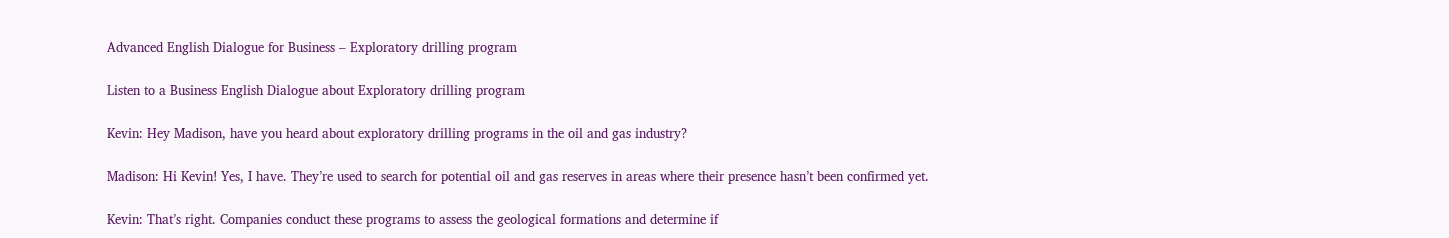Advanced English Dialogue for Business – Exploratory drilling program

Listen to a Business English Dialogue about Exploratory drilling program

Kevin: Hey Madison, have you heard about exploratory drilling programs in the oil and gas industry?

Madison: Hi Kevin! Yes, I have. They’re used to search for potential oil and gas reserves in areas where their presence hasn’t been confirmed yet.

Kevin: That’s right. Companies conduct these programs to assess the geological formations and determine if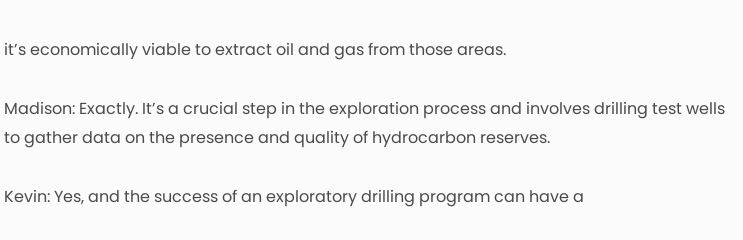it’s economically viable to extract oil and gas from those areas.

Madison: Exactly. It’s a crucial step in the exploration process and involves drilling test wells to gather data on the presence and quality of hydrocarbon reserves.

Kevin: Yes, and the success of an exploratory drilling program can have a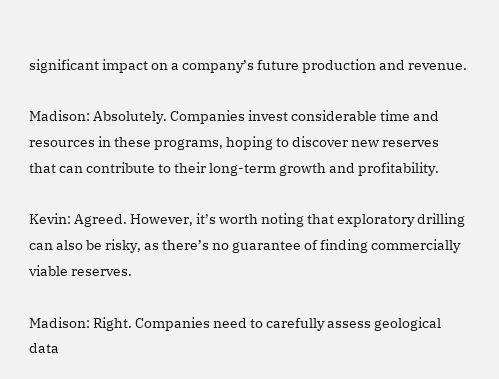significant impact on a company’s future production and revenue.

Madison: Absolutely. Companies invest considerable time and resources in these programs, hoping to discover new reserves that can contribute to their long-term growth and profitability.

Kevin: Agreed. However, it’s worth noting that exploratory drilling can also be risky, as there’s no guarantee of finding commercially viable reserves.

Madison: Right. Companies need to carefully assess geological data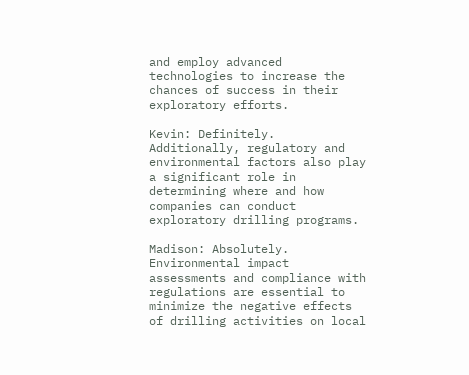and employ advanced technologies to increase the chances of success in their exploratory efforts.

Kevin: Definitely. Additionally, regulatory and environmental factors also play a significant role in determining where and how companies can conduct exploratory drilling programs.

Madison: Absolutely. Environmental impact assessments and compliance with regulations are essential to minimize the negative effects of drilling activities on local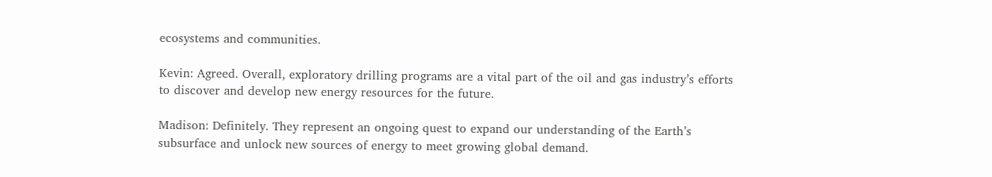ecosystems and communities.

Kevin: Agreed. Overall, exploratory drilling programs are a vital part of the oil and gas industry’s efforts to discover and develop new energy resources for the future.

Madison: Definitely. They represent an ongoing quest to expand our understanding of the Earth’s subsurface and unlock new sources of energy to meet growing global demand.